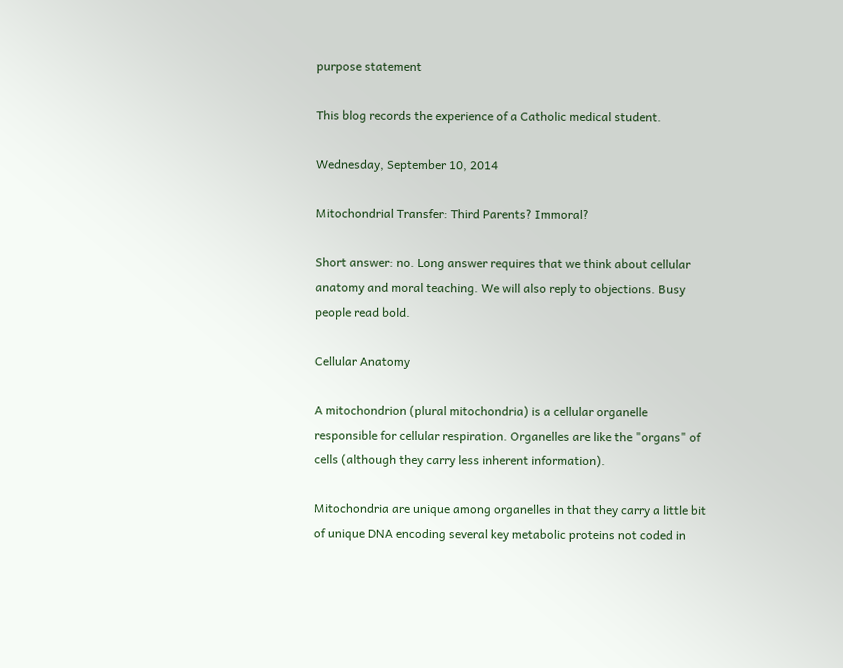purpose statement

This blog records the experience of a Catholic medical student.

Wednesday, September 10, 2014

Mitochondrial Transfer: Third Parents? Immoral?

Short answer: no. Long answer requires that we think about cellular anatomy and moral teaching. We will also reply to objections. Busy people read bold.

Cellular Anatomy

A mitochondrion (plural mitochondria) is a cellular organelle responsible for cellular respiration. Organelles are like the "organs" of cells (although they carry less inherent information).

Mitochondria are unique among organelles in that they carry a little bit of unique DNA encoding several key metabolic proteins not coded in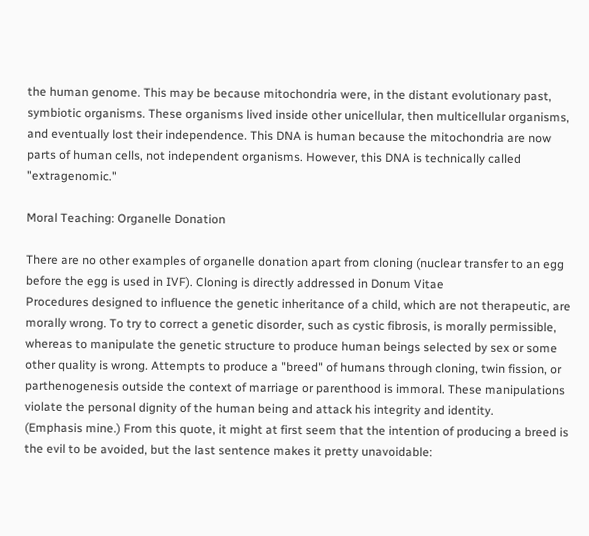the human genome. This may be because mitochondria were, in the distant evolutionary past, symbiotic organisms. These organisms lived inside other unicellular, then multicellular organisms, and eventually lost their independence. This DNA is human because the mitochondria are now parts of human cells, not independent organisms. However, this DNA is technically called "extragenomic."

Moral Teaching: Organelle Donation

There are no other examples of organelle donation apart from cloning (nuclear transfer to an egg before the egg is used in IVF). Cloning is directly addressed in Donum Vitae
Procedures designed to influence the genetic inheritance of a child, which are not therapeutic, are morally wrong. To try to correct a genetic disorder, such as cystic fibrosis, is morally permissible, whereas to manipulate the genetic structure to produce human beings selected by sex or some other quality is wrong. Attempts to produce a "breed" of humans through cloning, twin fission, or parthenogenesis outside the context of marriage or parenthood is immoral. These manipulations violate the personal dignity of the human being and attack his integrity and identity.
(Emphasis mine.) From this quote, it might at first seem that the intention of producing a breed is the evil to be avoided, but the last sentence makes it pretty unavoidable: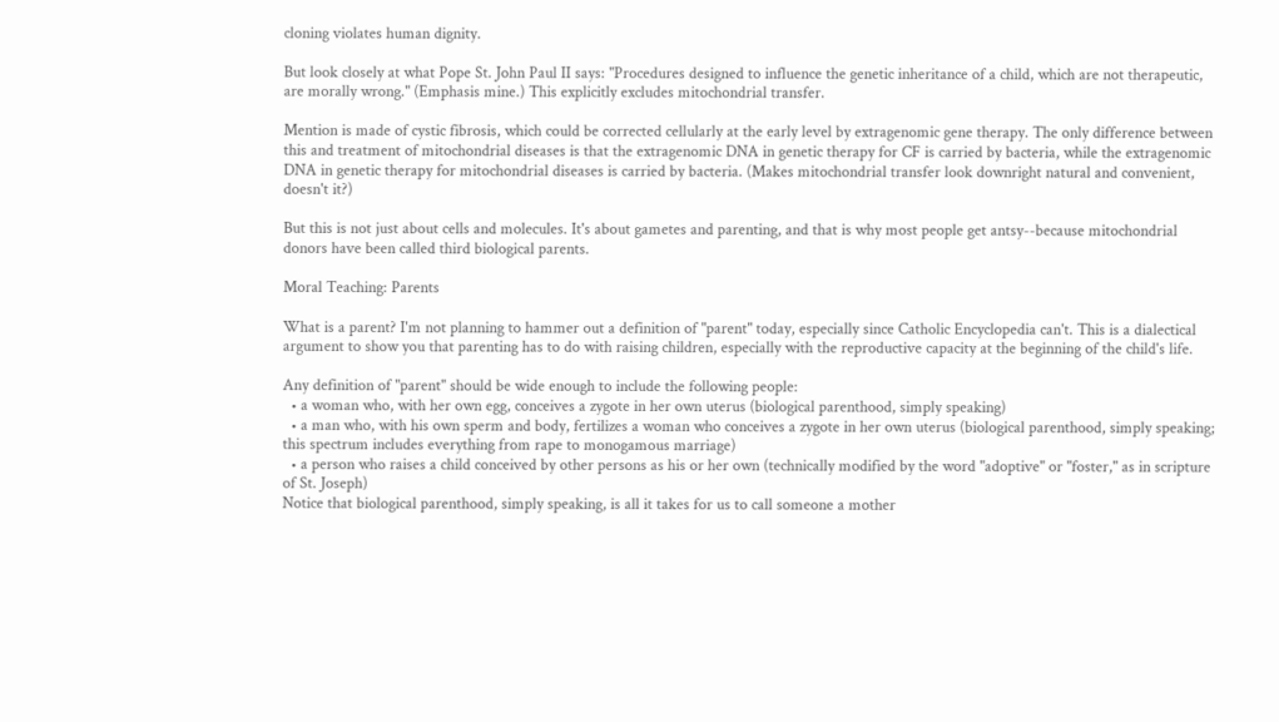cloning violates human dignity.

But look closely at what Pope St. John Paul II says: "Procedures designed to influence the genetic inheritance of a child, which are not therapeutic, are morally wrong." (Emphasis mine.) This explicitly excludes mitochondrial transfer.

Mention is made of cystic fibrosis, which could be corrected cellularly at the early level by extragenomic gene therapy. The only difference between this and treatment of mitochondrial diseases is that the extragenomic DNA in genetic therapy for CF is carried by bacteria, while the extragenomic DNA in genetic therapy for mitochondrial diseases is carried by bacteria. (Makes mitochondrial transfer look downright natural and convenient, doesn't it?)

But this is not just about cells and molecules. It's about gametes and parenting, and that is why most people get antsy--because mitochondrial donors have been called third biological parents.

Moral Teaching: Parents

What is a parent? I'm not planning to hammer out a definition of "parent" today, especially since Catholic Encyclopedia can't. This is a dialectical argument to show you that parenting has to do with raising children, especially with the reproductive capacity at the beginning of the child's life.

Any definition of "parent" should be wide enough to include the following people:
  • a woman who, with her own egg, conceives a zygote in her own uterus (biological parenthood, simply speaking)
  • a man who, with his own sperm and body, fertilizes a woman who conceives a zygote in her own uterus (biological parenthood, simply speaking; this spectrum includes everything from rape to monogamous marriage)
  • a person who raises a child conceived by other persons as his or her own (technically modified by the word "adoptive" or "foster," as in scripture of St. Joseph)
Notice that biological parenthood, simply speaking, is all it takes for us to call someone a mother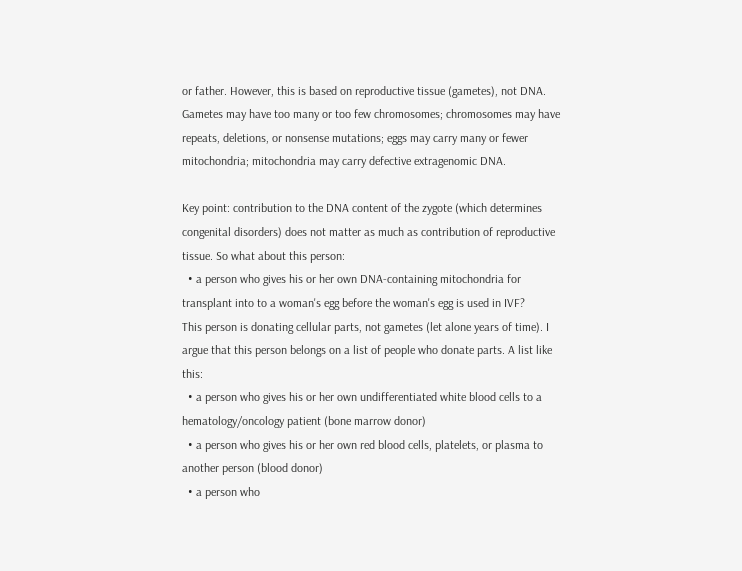or father. However, this is based on reproductive tissue (gametes), not DNA. Gametes may have too many or too few chromosomes; chromosomes may have repeats, deletions, or nonsense mutations; eggs may carry many or fewer mitochondria; mitochondria may carry defective extragenomic DNA.

Key point: contribution to the DNA content of the zygote (which determines congenital disorders) does not matter as much as contribution of reproductive tissue. So what about this person:
  • a person who gives his or her own DNA-containing mitochondria for transplant into to a woman's egg before the woman's egg is used in IVF?
This person is donating cellular parts, not gametes (let alone years of time). I argue that this person belongs on a list of people who donate parts. A list like this:
  • a person who gives his or her own undifferentiated white blood cells to a hematology/oncology patient (bone marrow donor)
  • a person who gives his or her own red blood cells, platelets, or plasma to another person (blood donor)
  • a person who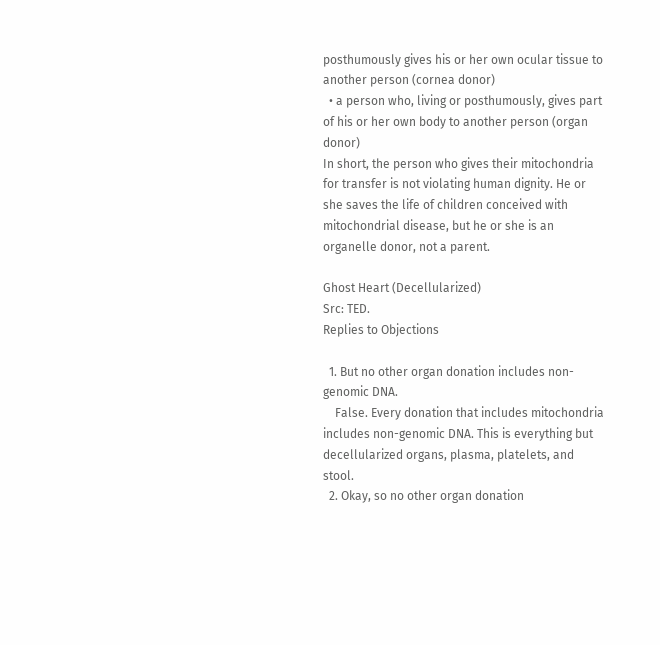posthumously gives his or her own ocular tissue to another person (cornea donor)
  • a person who, living or posthumously, gives part of his or her own body to another person (organ donor)
In short, the person who gives their mitochondria for transfer is not violating human dignity. He or she saves the life of children conceived with mitochondrial disease, but he or she is an organelle donor, not a parent.

Ghost Heart (Decellularized)
Src: TED.
Replies to Objections

  1. But no other organ donation includes non-genomic DNA.
    False. Every donation that includes mitochondria includes non-genomic DNA. This is everything but decellularized organs, plasma, platelets, and stool.
  2. Okay, so no other organ donation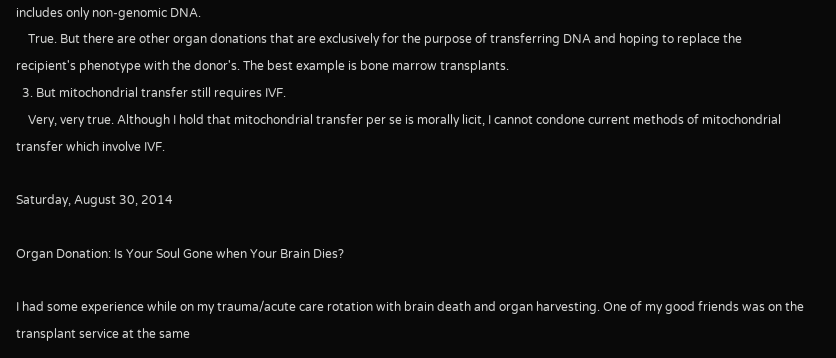includes only non-genomic DNA.
    True. But there are other organ donations that are exclusively for the purpose of transferring DNA and hoping to replace the recipient's phenotype with the donor's. The best example is bone marrow transplants.
  3. But mitochondrial transfer still requires IVF.
    Very, very true. Although I hold that mitochondrial transfer per se is morally licit, I cannot condone current methods of mitochondrial transfer which involve IVF.

Saturday, August 30, 2014

Organ Donation: Is Your Soul Gone when Your Brain Dies?

I had some experience while on my trauma/acute care rotation with brain death and organ harvesting. One of my good friends was on the transplant service at the same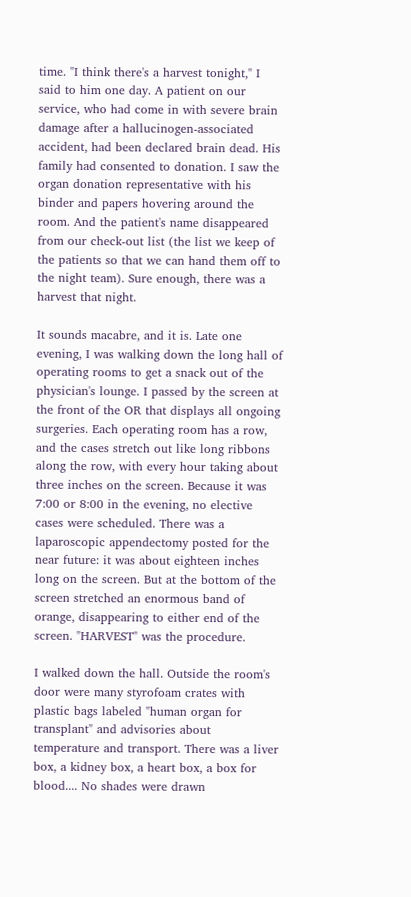time. "I think there's a harvest tonight," I said to him one day. A patient on our service, who had come in with severe brain damage after a hallucinogen-associated accident, had been declared brain dead. His family had consented to donation. I saw the organ donation representative with his binder and papers hovering around the room. And the patient's name disappeared from our check-out list (the list we keep of the patients so that we can hand them off to the night team). Sure enough, there was a harvest that night.

It sounds macabre, and it is. Late one evening, I was walking down the long hall of operating rooms to get a snack out of the physician's lounge. I passed by the screen at the front of the OR that displays all ongoing surgeries. Each operating room has a row, and the cases stretch out like long ribbons along the row, with every hour taking about three inches on the screen. Because it was 7:00 or 8:00 in the evening, no elective cases were scheduled. There was a laparoscopic appendectomy posted for the near future: it was about eighteen inches long on the screen. But at the bottom of the screen stretched an enormous band of orange, disappearing to either end of the screen. "HARVEST" was the procedure.

I walked down the hall. Outside the room's door were many styrofoam crates with plastic bags labeled "human organ for transplant" and advisories about temperature and transport. There was a liver box, a kidney box, a heart box, a box for blood.... No shades were drawn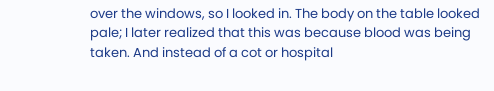over the windows, so I looked in. The body on the table looked pale; I later realized that this was because blood was being taken. And instead of a cot or hospital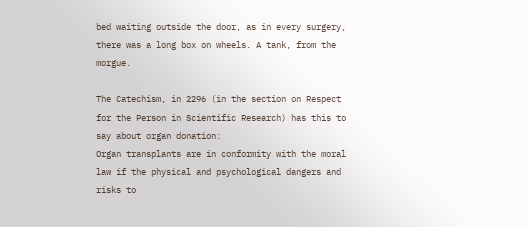bed waiting outside the door, as in every surgery, there was a long box on wheels. A tank, from the morgue.

The Catechism, in 2296 (in the section on Respect for the Person in Scientific Research) has this to say about organ donation:
Organ transplants are in conformity with the moral law if the physical and psychological dangers and risks to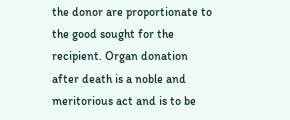the donor are proportionate to the good sought for the recipient. Organ donation after death is a noble and meritorious act and is to be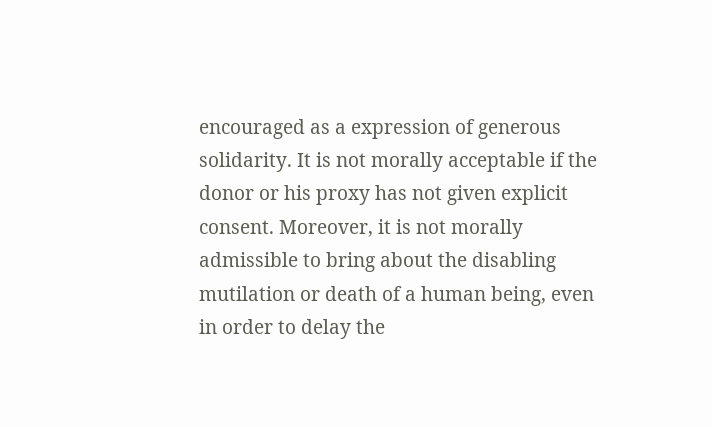encouraged as a expression of generous solidarity. It is not morally acceptable if the donor or his proxy has not given explicit consent. Moreover, it is not morally admissible to bring about the disabling mutilation or death of a human being, even in order to delay the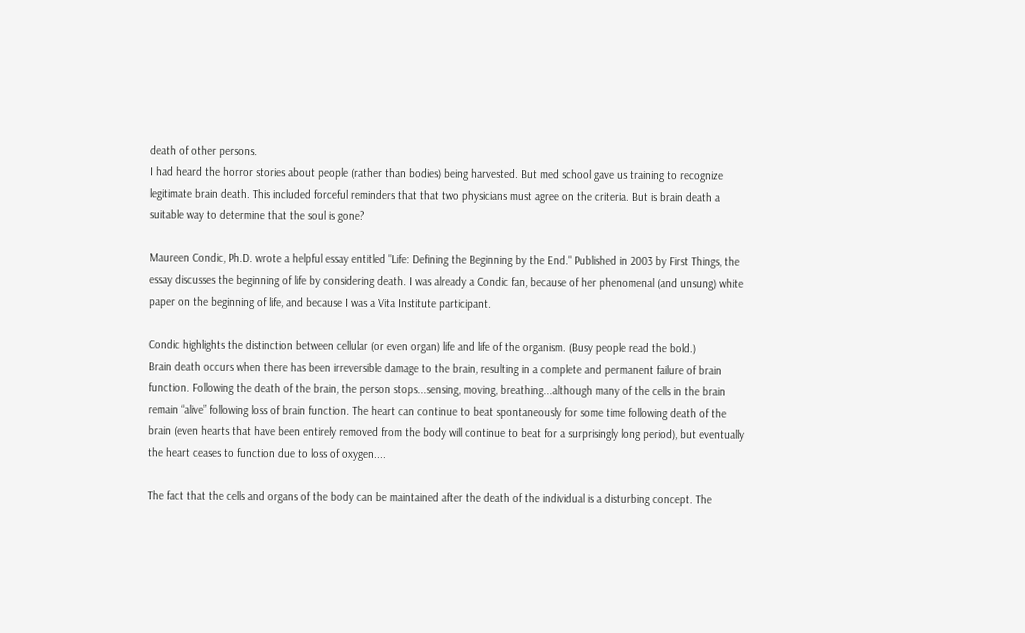death of other persons.
I had heard the horror stories about people (rather than bodies) being harvested. But med school gave us training to recognize legitimate brain death. This included forceful reminders that that two physicians must agree on the criteria. But is brain death a suitable way to determine that the soul is gone?

Maureen Condic, Ph.D. wrote a helpful essay entitled "Life: Defining the Beginning by the End." Published in 2003 by First Things, the essay discusses the beginning of life by considering death. I was already a Condic fan, because of her phenomenal (and unsung) white paper on the beginning of life, and because I was a Vita Institute participant.

Condic highlights the distinction between cellular (or even organ) life and life of the organism. (Busy people read the bold.)
Brain death occurs when there has been irreversible damage to the brain, resulting in a complete and permanent failure of brain function. Following the death of the brain, the person stops...sensing, moving, breathing...although many of the cells in the brain remain “alive” following loss of brain function. The heart can continue to beat spontaneously for some time following death of the brain (even hearts that have been entirely removed from the body will continue to beat for a surprisingly long period), but eventually the heart ceases to function due to loss of oxygen....

The fact that the cells and organs of the body can be maintained after the death of the individual is a disturbing concept. The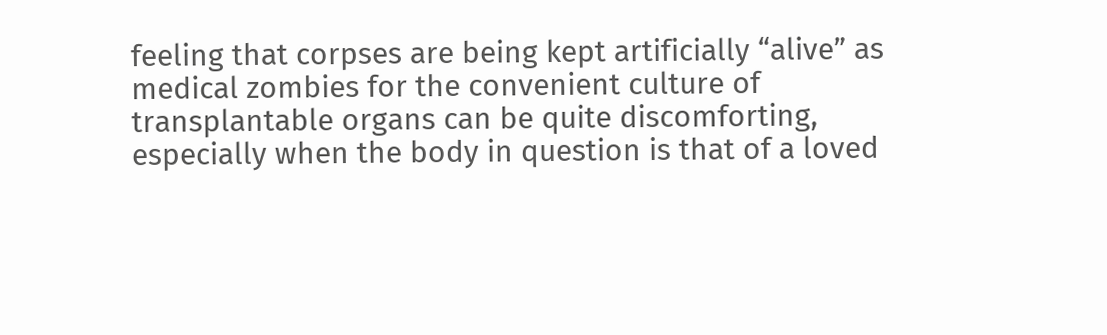feeling that corpses are being kept artificially “alive” as medical zombies for the convenient culture of transplantable organs can be quite discomforting, especially when the body in question is that of a loved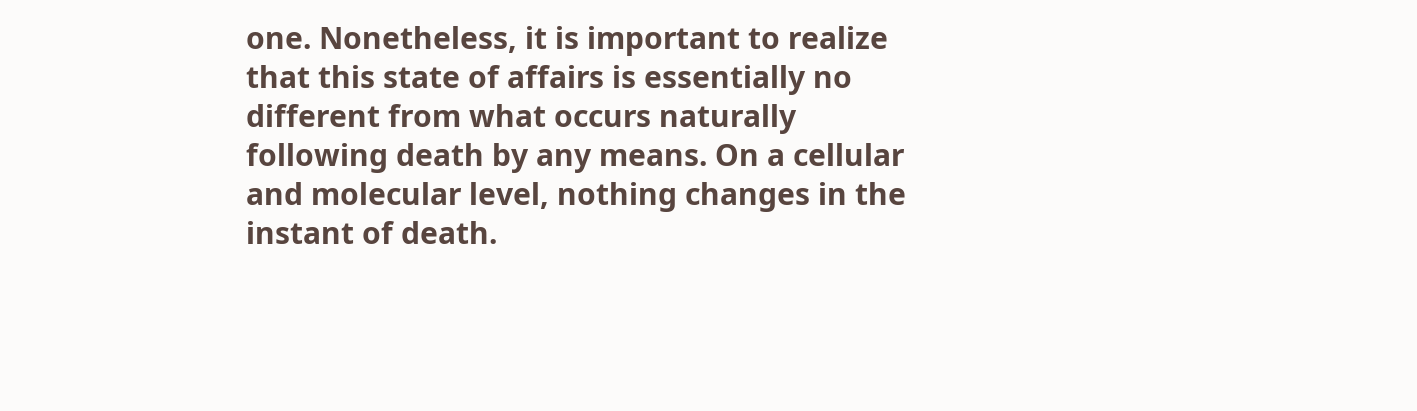one. Nonetheless, it is important to realize that this state of affairs is essentially no different from what occurs naturally following death by any means. On a cellular and molecular level, nothing changes in the instant of death.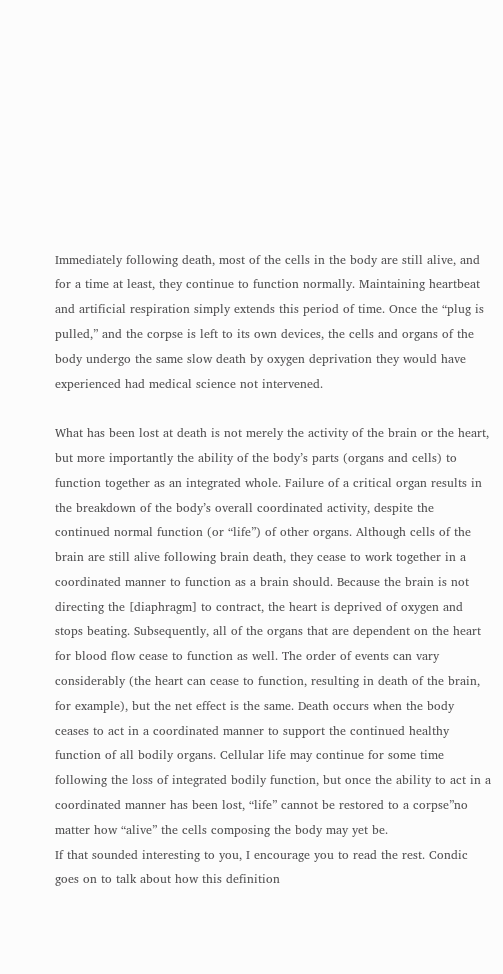Immediately following death, most of the cells in the body are still alive, and for a time at least, they continue to function normally. Maintaining heartbeat and artificial respiration simply extends this period of time. Once the “plug is pulled,” and the corpse is left to its own devices, the cells and organs of the body undergo the same slow death by oxygen deprivation they would have experienced had medical science not intervened.

What has been lost at death is not merely the activity of the brain or the heart, but more importantly the ability of the body’s parts (organs and cells) to function together as an integrated whole. Failure of a critical organ results in the breakdown of the body’s overall coordinated activity, despite the continued normal function (or “life”) of other organs. Although cells of the brain are still alive following brain death, they cease to work together in a coordinated manner to function as a brain should. Because the brain is not directing the [diaphragm] to contract, the heart is deprived of oxygen and stops beating. Subsequently, all of the organs that are dependent on the heart for blood flow cease to function as well. The order of events can vary considerably (the heart can cease to function, resulting in death of the brain, for example), but the net effect is the same. Death occurs when the body ceases to act in a coordinated manner to support the continued healthy function of all bodily organs. Cellular life may continue for some time following the loss of integrated bodily function, but once the ability to act in a coordinated manner has been lost, “life” cannot be restored to a corpse”no matter how “alive” the cells composing the body may yet be.
If that sounded interesting to you, I encourage you to read the rest. Condic goes on to talk about how this definition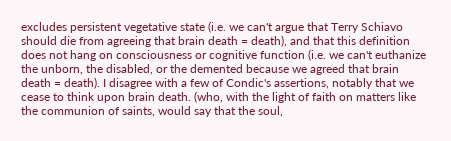excludes persistent vegetative state (i.e. we can't argue that Terry Schiavo should die from agreeing that brain death = death), and that this definition does not hang on consciousness or cognitive function (i.e. we can't euthanize the unborn, the disabled, or the demented because we agreed that brain death = death). I disagree with a few of Condic's assertions, notably that we cease to think upon brain death. (who, with the light of faith on matters like the communion of saints, would say that the soul,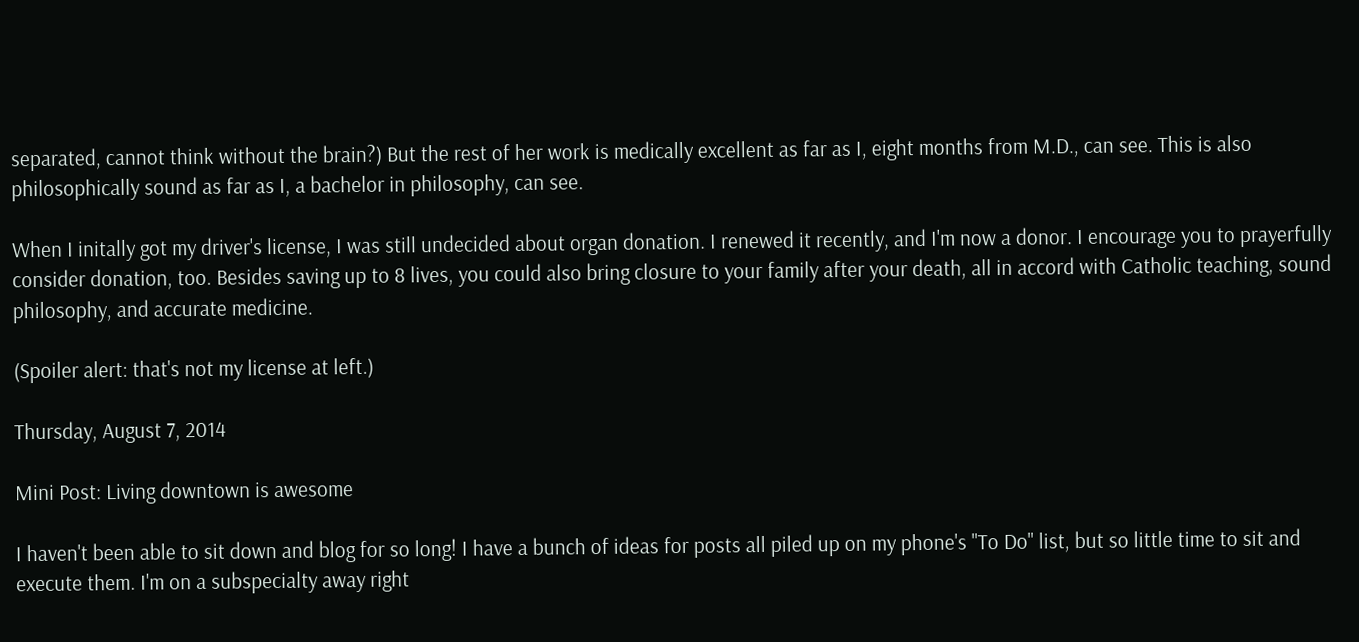separated, cannot think without the brain?) But the rest of her work is medically excellent as far as I, eight months from M.D., can see. This is also philosophically sound as far as I, a bachelor in philosophy, can see.

When I initally got my driver's license, I was still undecided about organ donation. I renewed it recently, and I'm now a donor. I encourage you to prayerfully consider donation, too. Besides saving up to 8 lives, you could also bring closure to your family after your death, all in accord with Catholic teaching, sound philosophy, and accurate medicine.

(Spoiler alert: that's not my license at left.)

Thursday, August 7, 2014

Mini Post: Living downtown is awesome

I haven't been able to sit down and blog for so long! I have a bunch of ideas for posts all piled up on my phone's "To Do" list, but so little time to sit and execute them. I'm on a subspecialty away right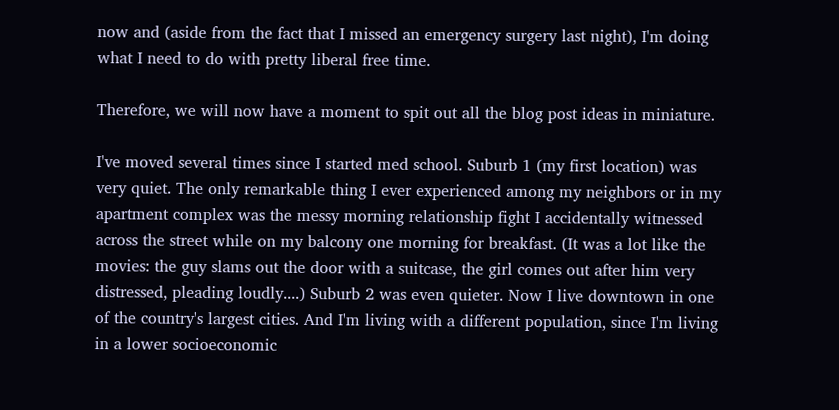now and (aside from the fact that I missed an emergency surgery last night), I'm doing what I need to do with pretty liberal free time.

Therefore, we will now have a moment to spit out all the blog post ideas in miniature.

I've moved several times since I started med school. Suburb 1 (my first location) was very quiet. The only remarkable thing I ever experienced among my neighbors or in my apartment complex was the messy morning relationship fight I accidentally witnessed across the street while on my balcony one morning for breakfast. (It was a lot like the movies: the guy slams out the door with a suitcase, the girl comes out after him very distressed, pleading loudly....) Suburb 2 was even quieter. Now I live downtown in one of the country's largest cities. And I'm living with a different population, since I'm living in a lower socioeconomic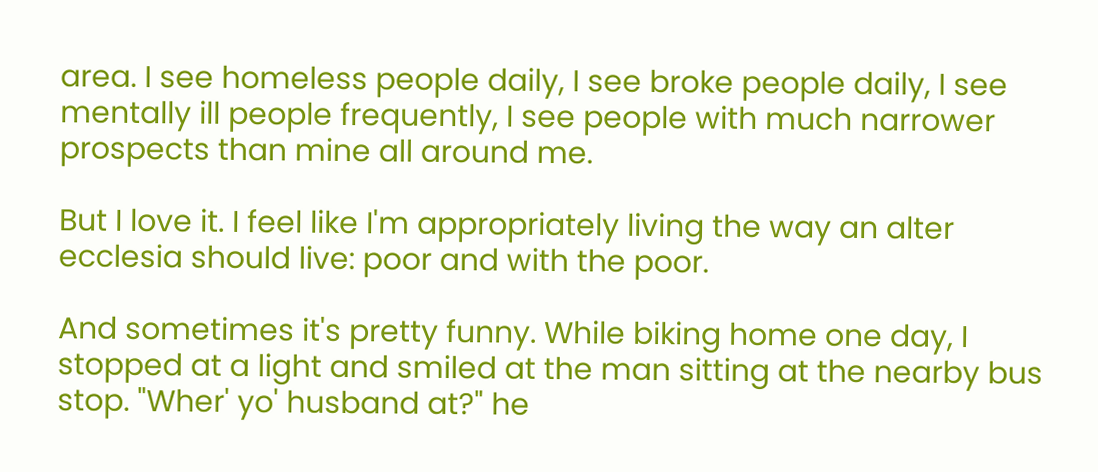area. I see homeless people daily, I see broke people daily, I see mentally ill people frequently, I see people with much narrower prospects than mine all around me.

But I love it. I feel like I'm appropriately living the way an alter ecclesia should live: poor and with the poor.

And sometimes it's pretty funny. While biking home one day, I stopped at a light and smiled at the man sitting at the nearby bus stop. "Wher' yo' husband at?" he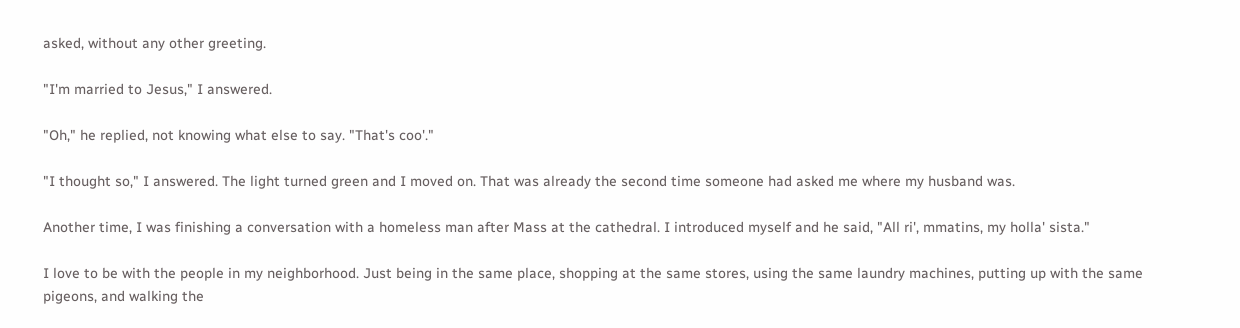asked, without any other greeting.

"I'm married to Jesus," I answered.

"Oh," he replied, not knowing what else to say. "That's coo'."

"I thought so," I answered. The light turned green and I moved on. That was already the second time someone had asked me where my husband was.

Another time, I was finishing a conversation with a homeless man after Mass at the cathedral. I introduced myself and he said, "All ri', mmatins, my holla' sista."

I love to be with the people in my neighborhood. Just being in the same place, shopping at the same stores, using the same laundry machines, putting up with the same pigeons, and walking the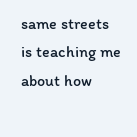same streets is teaching me about how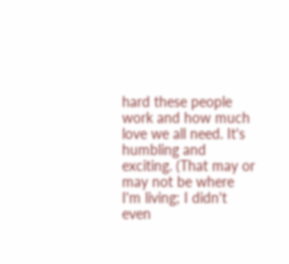hard these people work and how much love we all need. It's humbling and exciting. (That may or may not be where I'm living; I didn't even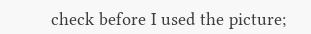check before I used the picture;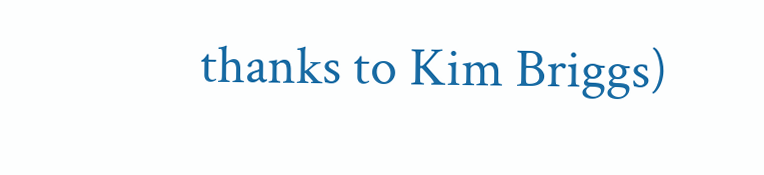thanks to Kim Briggs)